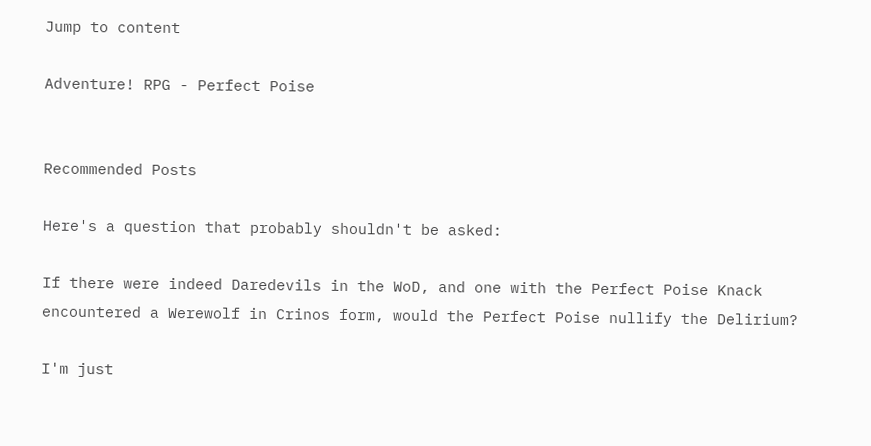Jump to content

Adventure! RPG - Perfect Poise


Recommended Posts

Here's a question that probably shouldn't be asked:

If there were indeed Daredevils in the WoD, and one with the Perfect Poise Knack encountered a Werewolf in Crinos form, would the Perfect Poise nullify the Delirium?

I'm just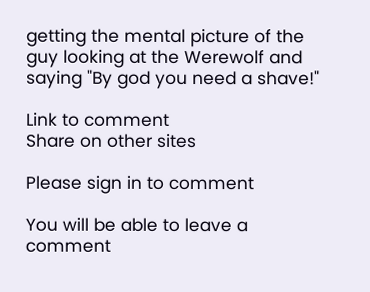getting the mental picture of the guy looking at the Werewolf and saying "By god you need a shave!"

Link to comment
Share on other sites

Please sign in to comment

You will be able to leave a comment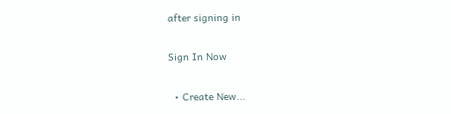after signing in

Sign In Now

  • Create New...